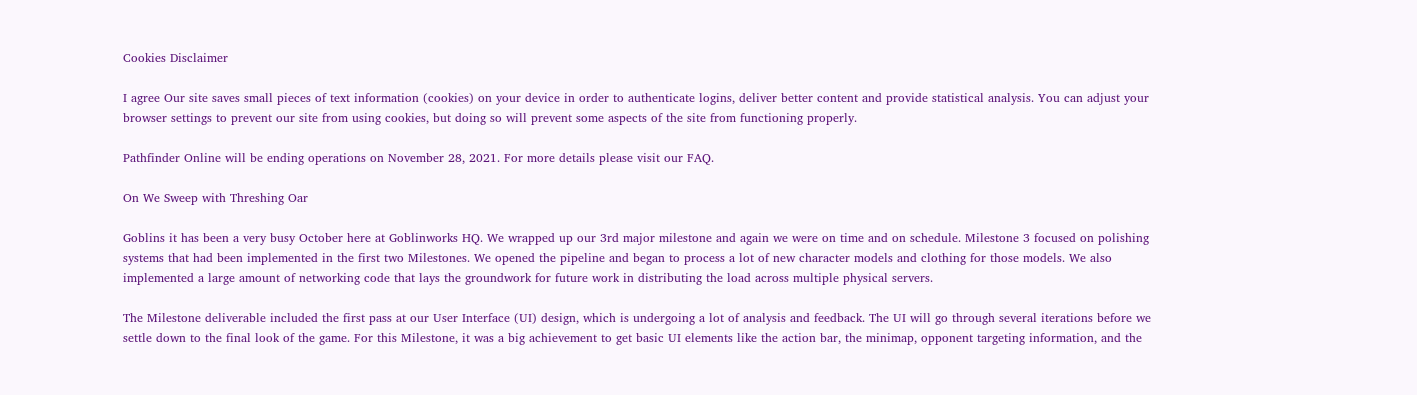Cookies Disclaimer

I agree Our site saves small pieces of text information (cookies) on your device in order to authenticate logins, deliver better content and provide statistical analysis. You can adjust your browser settings to prevent our site from using cookies, but doing so will prevent some aspects of the site from functioning properly.

Pathfinder Online will be ending operations on November 28, 2021. For more details please visit our FAQ.

On We Sweep with Threshing Oar

Goblins it has been a very busy October here at Goblinworks HQ. We wrapped up our 3rd major milestone and again we were on time and on schedule. Milestone 3 focused on polishing systems that had been implemented in the first two Milestones. We opened the pipeline and began to process a lot of new character models and clothing for those models. We also implemented a large amount of networking code that lays the groundwork for future work in distributing the load across multiple physical servers.

The Milestone deliverable included the first pass at our User Interface (UI) design, which is undergoing a lot of analysis and feedback. The UI will go through several iterations before we settle down to the final look of the game. For this Milestone, it was a big achievement to get basic UI elements like the action bar, the minimap, opponent targeting information, and the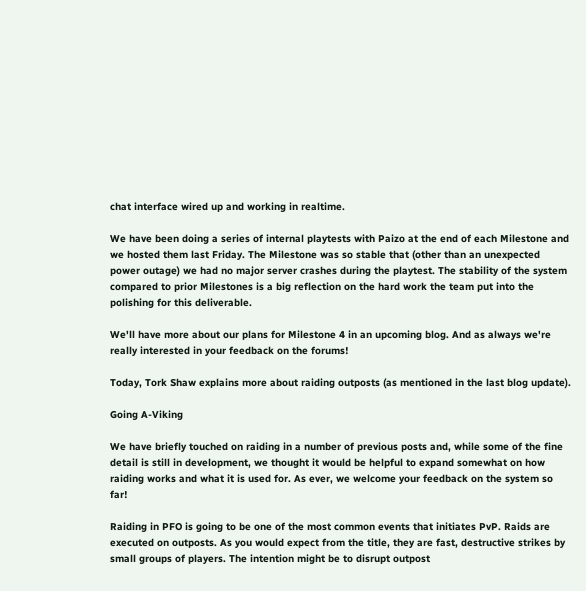chat interface wired up and working in realtime.

We have been doing a series of internal playtests with Paizo at the end of each Milestone and we hosted them last Friday. The Milestone was so stable that (other than an unexpected power outage) we had no major server crashes during the playtest. The stability of the system compared to prior Milestones is a big reflection on the hard work the team put into the polishing for this deliverable.

We'll have more about our plans for Milestone 4 in an upcoming blog. And as always we're really interested in your feedback on the forums!

Today, Tork Shaw explains more about raiding outposts (as mentioned in the last blog update).

Going A-Viking

We have briefly touched on raiding in a number of previous posts and, while some of the fine detail is still in development, we thought it would be helpful to expand somewhat on how raiding works and what it is used for. As ever, we welcome your feedback on the system so far!

Raiding in PFO is going to be one of the most common events that initiates PvP. Raids are executed on outposts. As you would expect from the title, they are fast, destructive strikes by small groups of players. The intention might be to disrupt outpost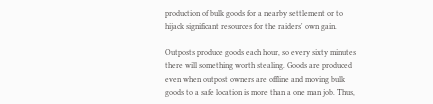production of bulk goods for a nearby settlement or to hijack significant resources for the raiders' own gain.

Outposts produce goods each hour, so every sixty minutes there will something worth stealing. Goods are produced even when outpost owners are offline and moving bulk goods to a safe location is more than a one man job. Thus,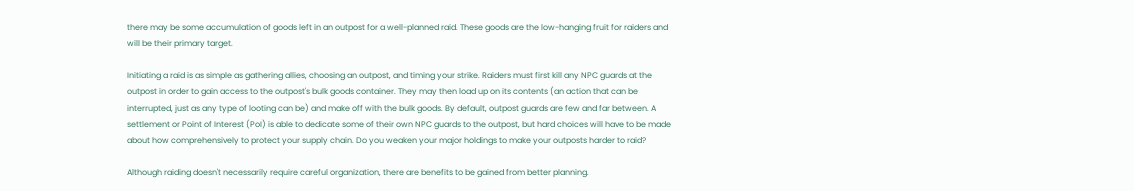there may be some accumulation of goods left in an outpost for a well-planned raid. These goods are the low-hanging fruit for raiders and will be their primary target.

Initiating a raid is as simple as gathering allies, choosing an outpost, and timing your strike. Raiders must first kill any NPC guards at the outpost in order to gain access to the outpost's bulk goods container. They may then load up on its contents (an action that can be interrupted, just as any type of looting can be) and make off with the bulk goods. By default, outpost guards are few and far between. A settlement or Point of Interest (PoI) is able to dedicate some of their own NPC guards to the outpost, but hard choices will have to be made about how comprehensively to protect your supply chain. Do you weaken your major holdings to make your outposts harder to raid?

Although raiding doesn't necessarily require careful organization, there are benefits to be gained from better planning.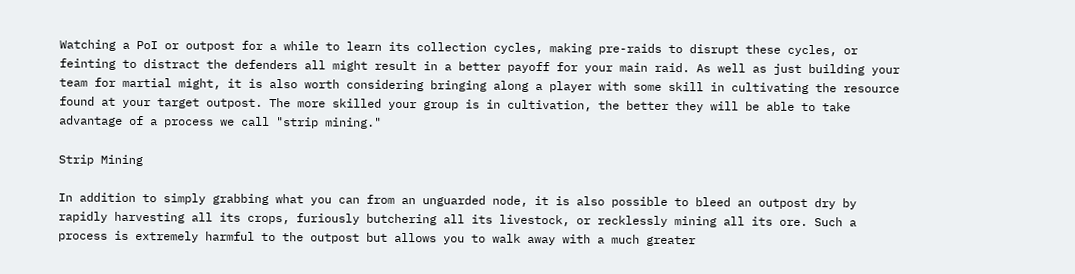Watching a PoI or outpost for a while to learn its collection cycles, making pre-raids to disrupt these cycles, or feinting to distract the defenders all might result in a better payoff for your main raid. As well as just building your team for martial might, it is also worth considering bringing along a player with some skill in cultivating the resource found at your target outpost. The more skilled your group is in cultivation, the better they will be able to take advantage of a process we call "strip mining."

Strip Mining

In addition to simply grabbing what you can from an unguarded node, it is also possible to bleed an outpost dry by rapidly harvesting all its crops, furiously butchering all its livestock, or recklessly mining all its ore. Such a process is extremely harmful to the outpost but allows you to walk away with a much greater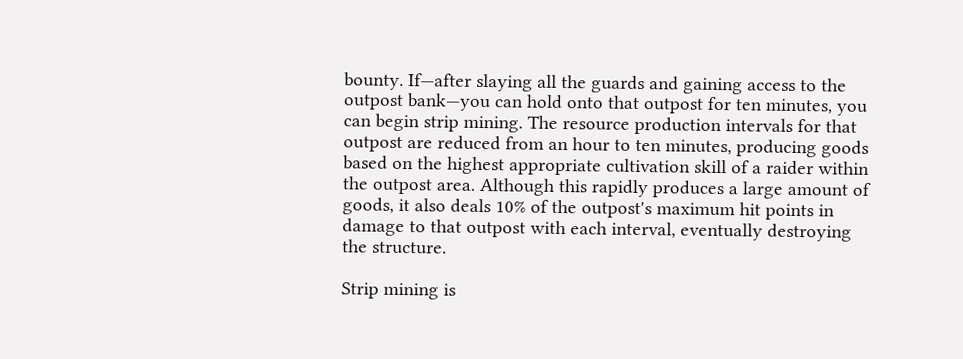bounty. If—after slaying all the guards and gaining access to the outpost bank—you can hold onto that outpost for ten minutes, you can begin strip mining. The resource production intervals for that outpost are reduced from an hour to ten minutes, producing goods based on the highest appropriate cultivation skill of a raider within the outpost area. Although this rapidly produces a large amount of goods, it also deals 10% of the outpost's maximum hit points in damage to that outpost with each interval, eventually destroying the structure.

Strip mining is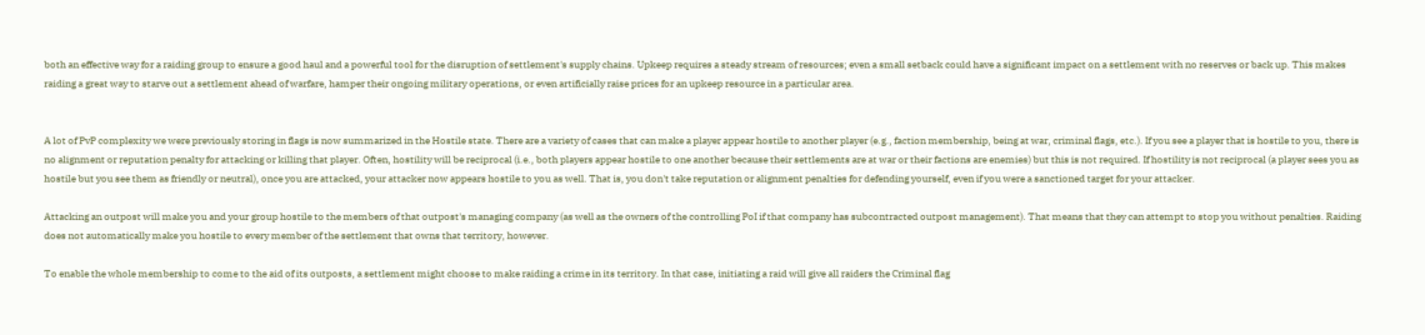both an effective way for a raiding group to ensure a good haul and a powerful tool for the disruption of settlement's supply chains. Upkeep requires a steady stream of resources; even a small setback could have a significant impact on a settlement with no reserves or back up. This makes raiding a great way to starve out a settlement ahead of warfare, hamper their ongoing military operations, or even artificially raise prices for an upkeep resource in a particular area.


A lot of PvP complexity we were previously storing in flags is now summarized in the Hostile state. There are a variety of cases that can make a player appear hostile to another player (e.g., faction membership, being at war, criminal flags, etc.). If you see a player that is hostile to you, there is no alignment or reputation penalty for attacking or killing that player. Often, hostility will be reciprocal (i.e., both players appear hostile to one another because their settlements are at war or their factions are enemies) but this is not required. If hostility is not reciprocal (a player sees you as hostile but you see them as friendly or neutral), once you are attacked, your attacker now appears hostile to you as well. That is, you don't take reputation or alignment penalties for defending yourself, even if you were a sanctioned target for your attacker.

Attacking an outpost will make you and your group hostile to the members of that outpost's managing company (as well as the owners of the controlling PoI if that company has subcontracted outpost management). That means that they can attempt to stop you without penalties. Raiding does not automatically make you hostile to every member of the settlement that owns that territory, however.

To enable the whole membership to come to the aid of its outposts, a settlement might choose to make raiding a crime in its territory. In that case, initiating a raid will give all raiders the Criminal flag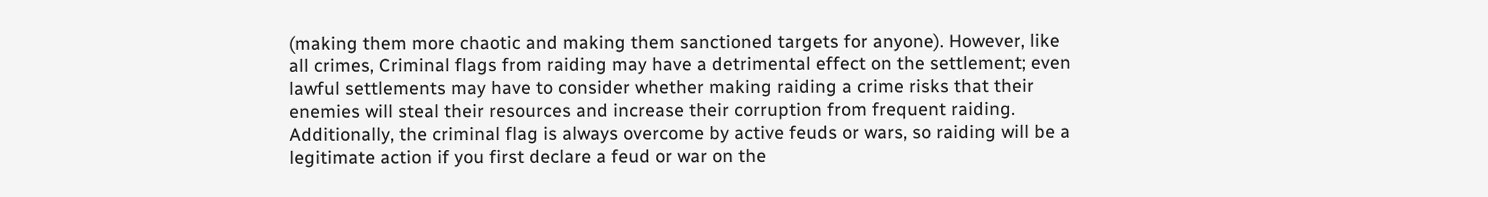(making them more chaotic and making them sanctioned targets for anyone). However, like all crimes, Criminal flags from raiding may have a detrimental effect on the settlement; even lawful settlements may have to consider whether making raiding a crime risks that their enemies will steal their resources and increase their corruption from frequent raiding. Additionally, the criminal flag is always overcome by active feuds or wars, so raiding will be a legitimate action if you first declare a feud or war on the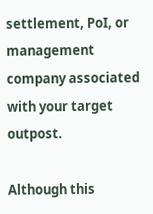settlement, PoI, or management company associated with your target outpost.

Although this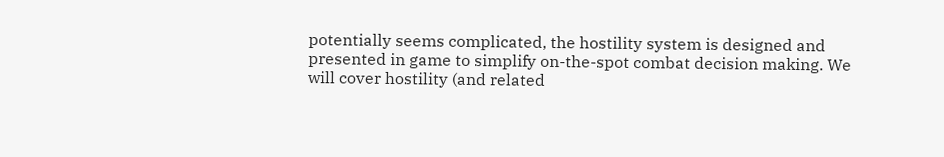potentially seems complicated, the hostility system is designed and presented in game to simplify on-the-spot combat decision making. We will cover hostility (and related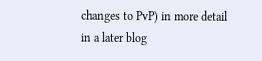changes to PvP) in more detail in a later blog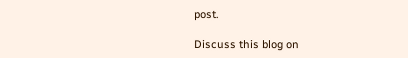post.

Discuss this blog on